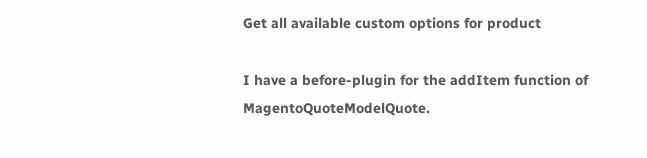Get all available custom options for product

I have a before-plugin for the addItem function of MagentoQuoteModelQuote.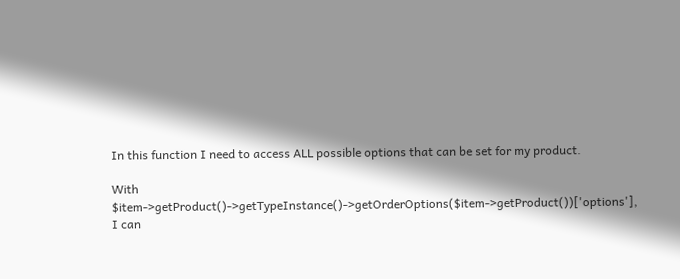In this function I need to access ALL possible options that can be set for my product.

With $item->getProduct()->getTypeInstance()->getOrderOptions($item->getProduct())['options'], I can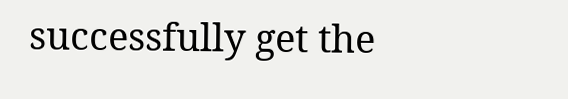successfully get the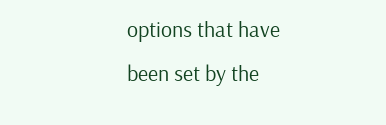options that have been set by the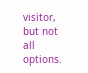visitor, but not all options.